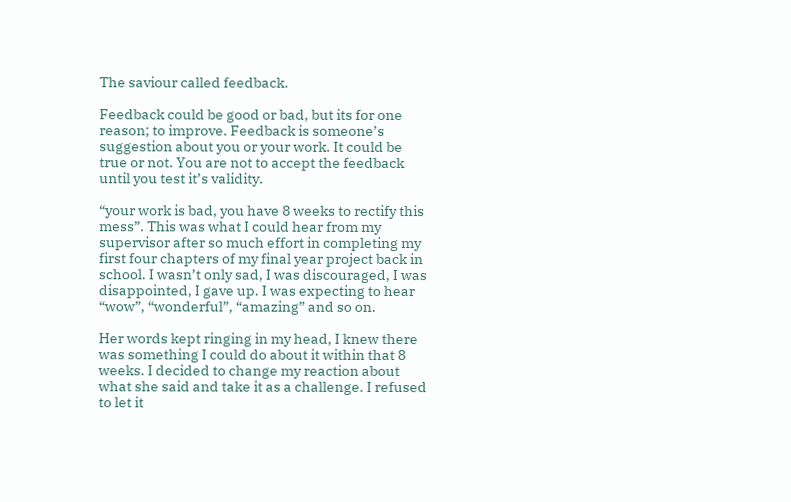The saviour called feedback.

Feedback could be good or bad, but its for one reason; to improve. Feedback is someone’s suggestion about you or your work. It could be true or not. You are not to accept the feedback until you test it’s validity.

“your work is bad, you have 8 weeks to rectify this mess”. This was what I could hear from my supervisor after so much effort in completing my first four chapters of my final year project back in school. I wasn’t only sad, I was discouraged, I was disappointed, I gave up. I was expecting to hear “wow”, “wonderful”, “amazing” and so on.

Her words kept ringing in my head, I knew there was something I could do about it within that 8 weeks. I decided to change my reaction about what she said and take it as a challenge. I refused to let it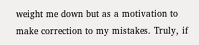weight me down but as a motivation to make correction to my mistakes. Truly, if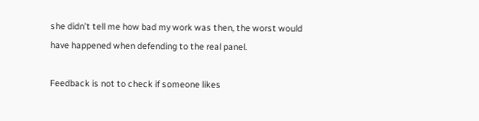she didn’t tell me how bad my work was then, the worst would have happened when defending to the real panel.

Feedback is not to check if someone likes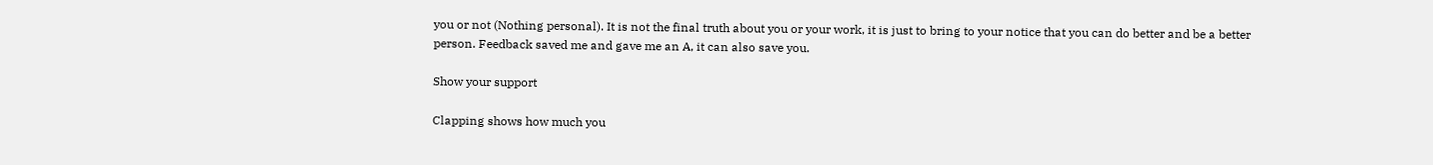you or not (Nothing personal). It is not the final truth about you or your work, it is just to bring to your notice that you can do better and be a better person. Feedback saved me and gave me an A, it can also save you.

Show your support

Clapping shows how much you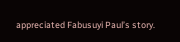appreciated Fabusuyi Paul’s story.